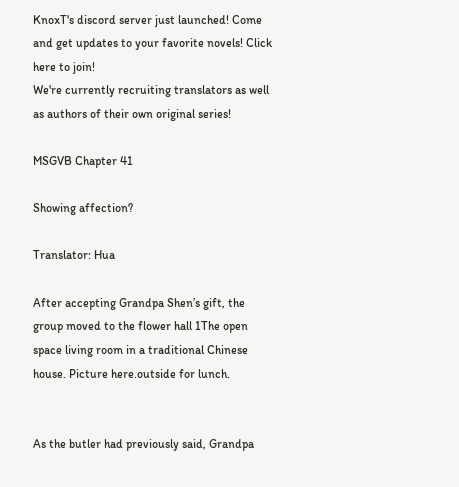KnoxT's discord server just launched! Come and get updates to your favorite novels! Click here to join!
We're currently recruiting translators as well as authors of their own original series!

MSGVB Chapter 41

Showing affection?

Translator: Hua

After accepting Grandpa Shen’s gift, the group moved to the flower hall 1The open space living room in a traditional Chinese house. Picture here.outside for lunch.


As the butler had previously said, Grandpa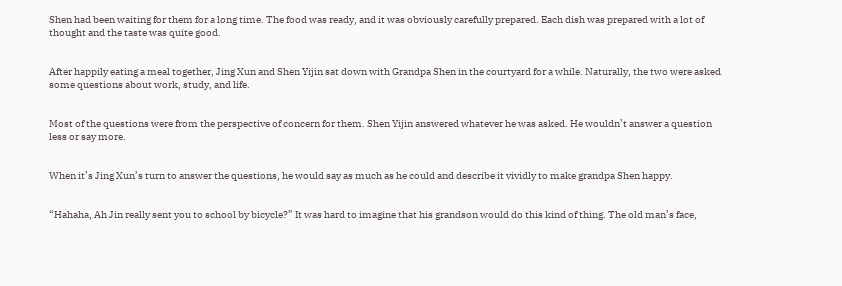Shen had been waiting for them for a long time. The food was ready, and it was obviously carefully prepared. Each dish was prepared with a lot of thought and the taste was quite good.


After happily eating a meal together, Jing Xun and Shen Yijin sat down with Grandpa Shen in the courtyard for a while. Naturally, the two were asked some questions about work, study, and life.


Most of the questions were from the perspective of concern for them. Shen Yijin answered whatever he was asked. He wouldn’t answer a question less or say more.


When it’s Jing Xun’s turn to answer the questions, he would say as much as he could and describe it vividly to make grandpa Shen happy.


“Hahaha, Ah Jin really sent you to school by bicycle?” It was hard to imagine that his grandson would do this kind of thing. The old man’s face,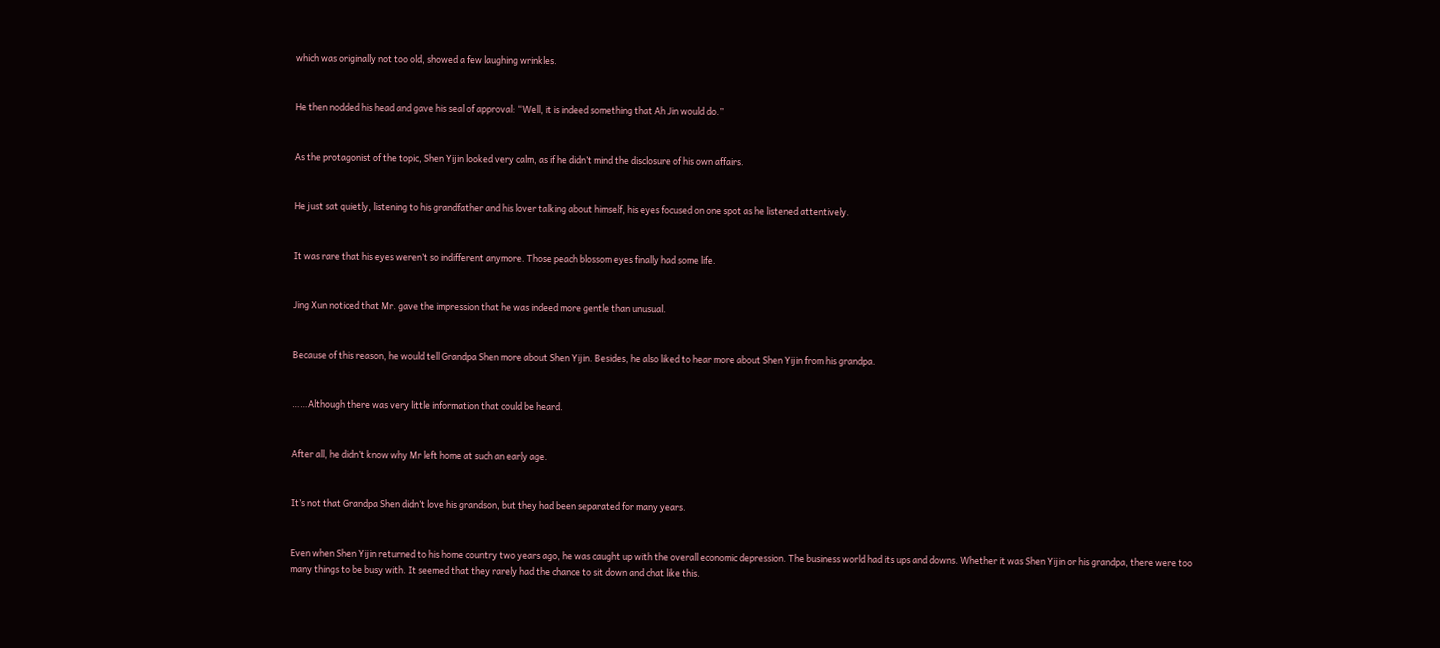which was originally not too old, showed a few laughing wrinkles.


He then nodded his head and gave his seal of approval: “Well, it is indeed something that Ah Jin would do.”


As the protagonist of the topic, Shen Yijin looked very calm, as if he didn’t mind the disclosure of his own affairs.


He just sat quietly, listening to his grandfather and his lover talking about himself, his eyes focused on one spot as he listened attentively.


It was rare that his eyes weren’t so indifferent anymore. Those peach blossom eyes finally had some life.


Jing Xun noticed that Mr. gave the impression that he was indeed more gentle than unusual.


Because of this reason, he would tell Grandpa Shen more about Shen Yijin. Besides, he also liked to hear more about Shen Yijin from his grandpa.


……Although there was very little information that could be heard.


After all, he didn’t know why Mr left home at such an early age.


It’s not that Grandpa Shen didn’t love his grandson, but they had been separated for many years.


Even when Shen Yijin returned to his home country two years ago, he was caught up with the overall economic depression. The business world had its ups and downs. Whether it was Shen Yijin or his grandpa, there were too many things to be busy with. It seemed that they rarely had the chance to sit down and chat like this.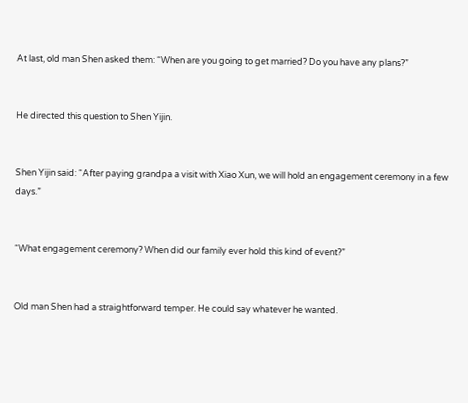At last, old man Shen asked them: “When are you going to get married? Do you have any plans?”


He directed this question to Shen Yijin.


Shen Yijin said: “After paying grandpa a visit with Xiao Xun, we will hold an engagement ceremony in a few days.”


“What engagement ceremony? When did our family ever hold this kind of event?”


Old man Shen had a straightforward temper. He could say whatever he wanted.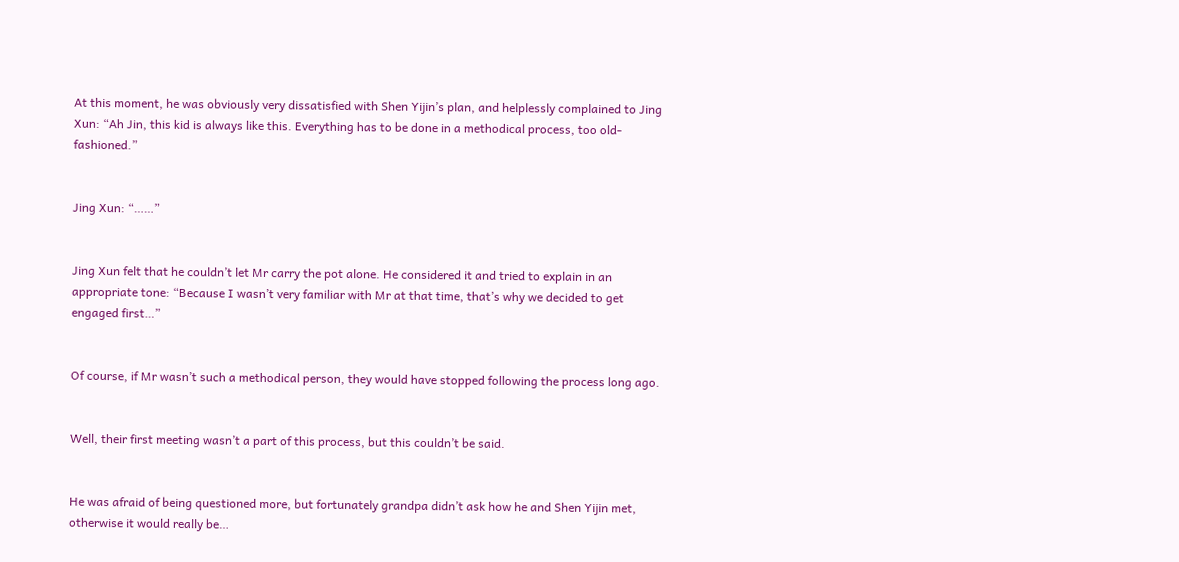At this moment, he was obviously very dissatisfied with Shen Yijin’s plan, and helplessly complained to Jing Xun: “Ah Jin, this kid is always like this. Everything has to be done in a methodical process, too old-fashioned.”


Jing Xun: “……”


Jing Xun felt that he couldn’t let Mr carry the pot alone. He considered it and tried to explain in an appropriate tone: “Because I wasn’t very familiar with Mr at that time, that’s why we decided to get engaged first…”


Of course, if Mr wasn’t such a methodical person, they would have stopped following the process long ago.


Well, their first meeting wasn’t a part of this process, but this couldn’t be said.


He was afraid of being questioned more, but fortunately grandpa didn’t ask how he and Shen Yijin met, otherwise it would really be…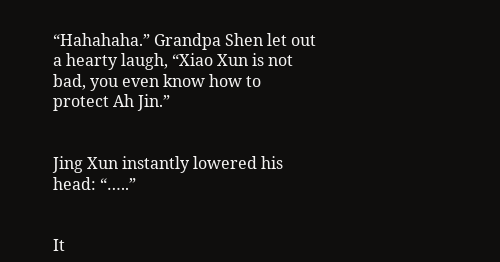“Hahahaha.” Grandpa Shen let out a hearty laugh, “Xiao Xun is not bad, you even know how to protect Ah Jin.”


Jing Xun instantly lowered his head: “…..”


It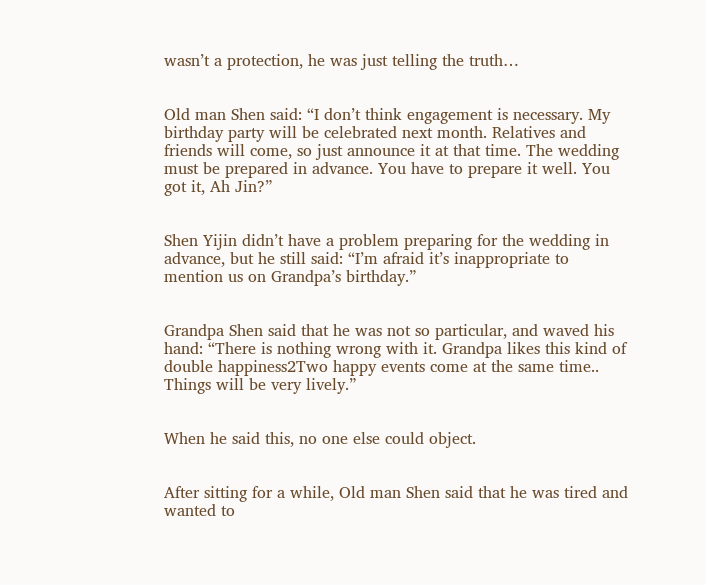wasn’t a protection, he was just telling the truth…


Old man Shen said: “I don’t think engagement is necessary. My birthday party will be celebrated next month. Relatives and friends will come, so just announce it at that time. The wedding must be prepared in advance. You have to prepare it well. You got it, Ah Jin?”


Shen Yijin didn’t have a problem preparing for the wedding in advance, but he still said: “I’m afraid it’s inappropriate to mention us on Grandpa’s birthday.”


Grandpa Shen said that he was not so particular, and waved his hand: “There is nothing wrong with it. Grandpa likes this kind of double happiness2Two happy events come at the same time.. Things will be very lively.”


When he said this, no one else could object.


After sitting for a while, Old man Shen said that he was tired and wanted to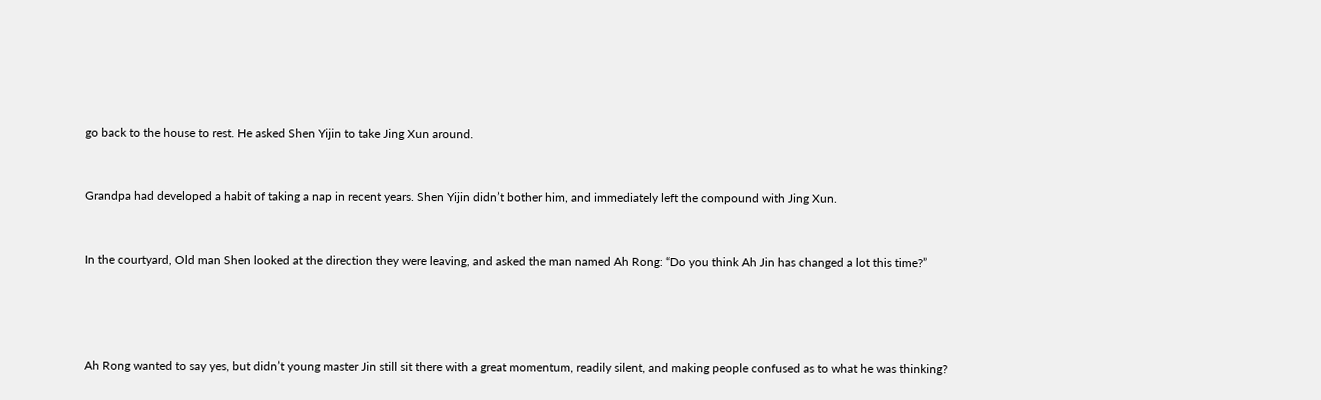go back to the house to rest. He asked Shen Yijin to take Jing Xun around.


Grandpa had developed a habit of taking a nap in recent years. Shen Yijin didn’t bother him, and immediately left the compound with Jing Xun.


In the courtyard, Old man Shen looked at the direction they were leaving, and asked the man named Ah Rong: “Do you think Ah Jin has changed a lot this time?”




Ah Rong wanted to say yes, but didn’t young master Jin still sit there with a great momentum, readily silent, and making people confused as to what he was thinking?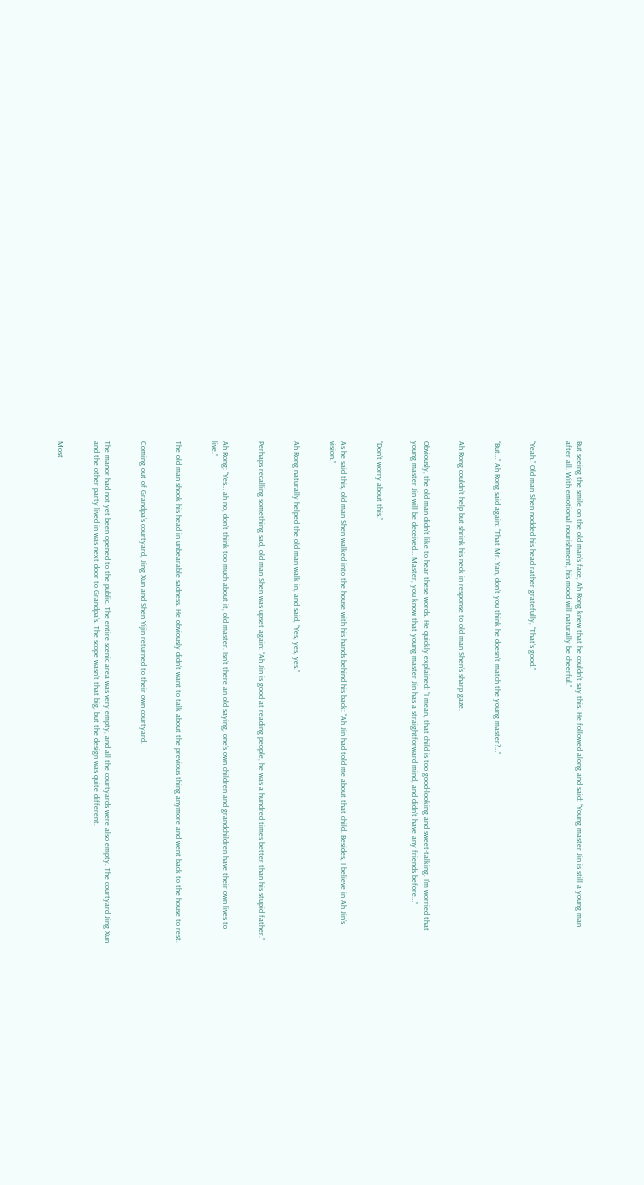But seeing the smile on the old man’s face, Ah Rong knew that he couldn’t say this. He followed along and said: “Young master Jin is still a young man after all. With emotional nourishment, his mood will naturally be cheerful.”


“Yeah.” Old man Shen nodded his head rather gratefully, “That’s good.”


“But…” Ah Rong said again: “That Mr. Yan, don’t you think he doesn’t match the young master?…”


Ah Rong couldn’t help but shrink his neck in response to old man Shen’s sharp gaze.


Obviously, the old man didn’t like to hear these words. He quickly explained: “I mean, that child is too good-looking and sweet-talking. I’m worried that young master Jin will be deceived… Master, you know that young master Jin has a straightforward mind, and didn’t have any friends before…”


“Don’t worry about this.”


As he said this, old man Shen walked into the house with his hands behind his back: “Ah Jin had told me about that child. Besides, I believe in Ah Jin’s vision.”


Ah Rong naturally helped the old man walk in, and said, “Yes, yes, yes.”


Perhaps recalling something sad, old man Shen was upset again: “Ah Jin is good at reading people, he was a hundred times better than his stupid father.”


Ah Rong: “Yes… ah no, don’t think too much about it, old master. Isn’t there an old saying, one’s own children and grandchildren have their own lives to live.”


The old man shook his head in unbearable sadness. He obviously didn’t want to talk about the previous thing anymore and went back to the house to rest.


Coming out of Grandpa’s courtyard, Jing Xun and Shen Yijin returned to their own courtyard.


The manor had not yet been opened to the public. The entire scenic area was very empty, and all the courtyards were also empty. The courtyard Jing Xun and the other party lived in was next door to Grandpa’s. The scope wasn’t that big, but the design was quite different.


Most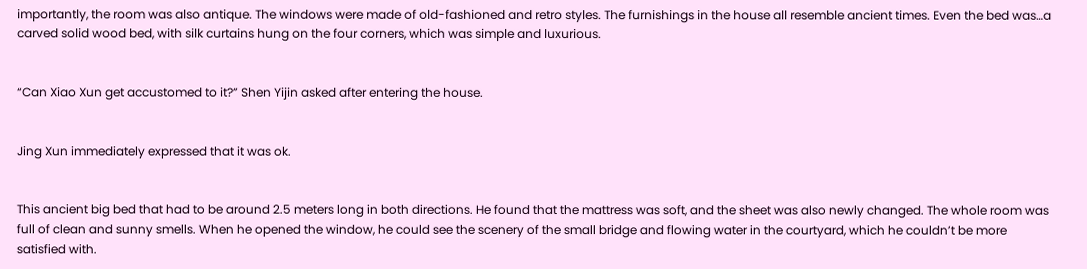importantly, the room was also antique. The windows were made of old-fashioned and retro styles. The furnishings in the house all resemble ancient times. Even the bed was…a carved solid wood bed, with silk curtains hung on the four corners, which was simple and luxurious.


“Can Xiao Xun get accustomed to it?” Shen Yijin asked after entering the house.


Jing Xun immediately expressed that it was ok.


This ancient big bed that had to be around 2.5 meters long in both directions. He found that the mattress was soft, and the sheet was also newly changed. The whole room was full of clean and sunny smells. When he opened the window, he could see the scenery of the small bridge and flowing water in the courtyard, which he couldn’t be more satisfied with.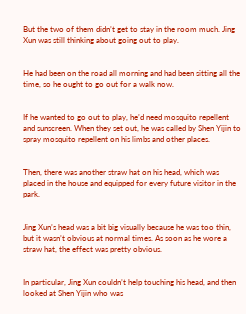But the two of them didn’t get to stay in the room much. Jing Xun was still thinking about going out to play.


He had been on the road all morning and had been sitting all the time, so he ought to go out for a walk now.


If he wanted to go out to play, he’d need mosquito repellent and sunscreen. When they set out, he was called by Shen Yijin to spray mosquito repellent on his limbs and other places.


Then, there was another straw hat on his head, which was placed in the house and equipped for every future visitor in the park.


Jing Xun’s head was a bit big visually because he was too thin, but it wasn’t obvious at normal times. As soon as he wore a straw hat, the effect was pretty obvious.


In particular, Jing Xun couldn’t help touching his head, and then looked at Shen Yijin who was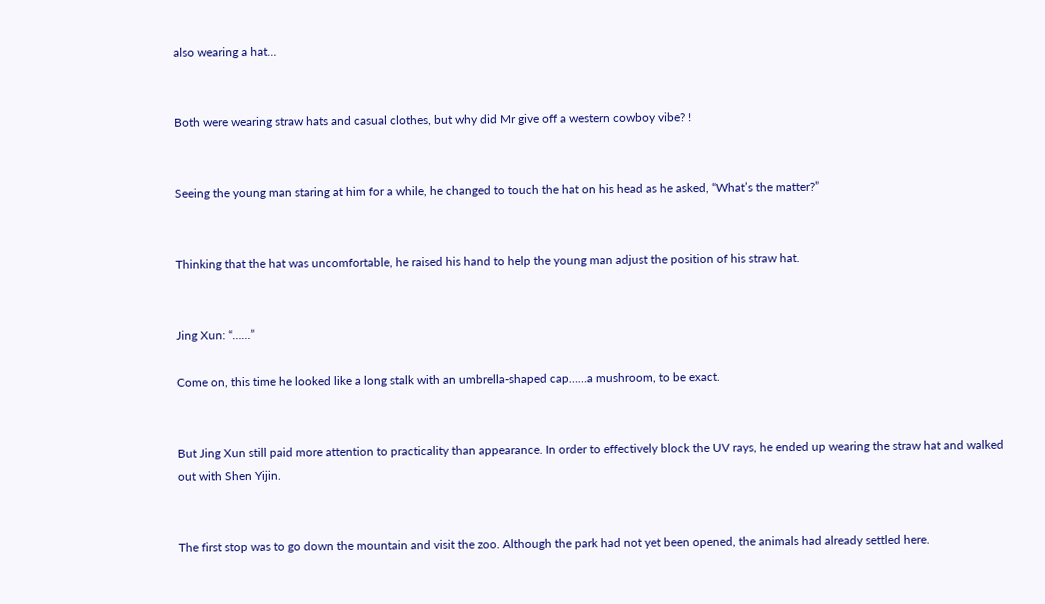also wearing a hat…


Both were wearing straw hats and casual clothes, but why did Mr give off a western cowboy vibe? !


Seeing the young man staring at him for a while, he changed to touch the hat on his head as he asked, “What’s the matter?”


Thinking that the hat was uncomfortable, he raised his hand to help the young man adjust the position of his straw hat.


Jing Xun: “……”

Come on, this time he looked like a long stalk with an umbrella-shaped cap……a mushroom, to be exact.


But Jing Xun still paid more attention to practicality than appearance. In order to effectively block the UV rays, he ended up wearing the straw hat and walked out with Shen Yijin.


The first stop was to go down the mountain and visit the zoo. Although the park had not yet been opened, the animals had already settled here.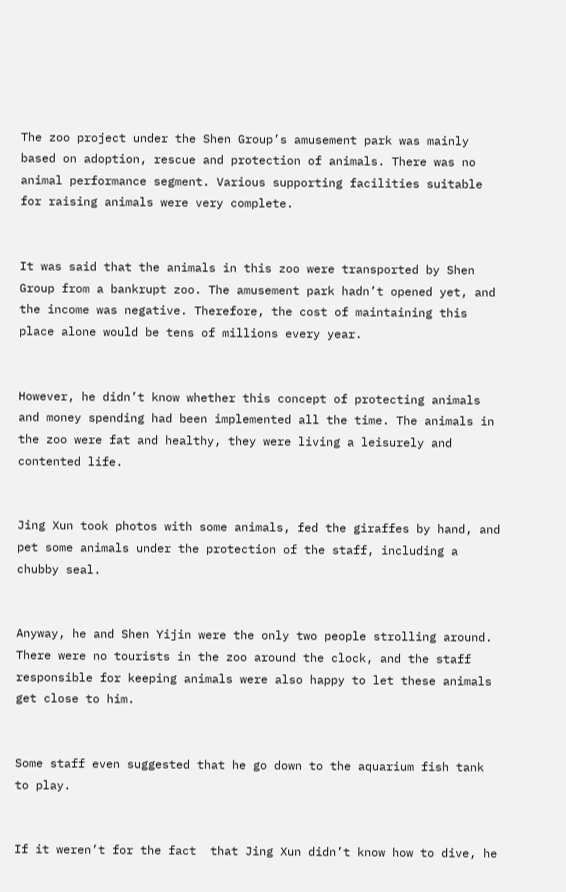The zoo project under the Shen Group’s amusement park was mainly based on adoption, rescue and protection of animals. There was no animal performance segment. Various supporting facilities suitable for raising animals were very complete.


It was said that the animals in this zoo were transported by Shen Group from a bankrupt zoo. The amusement park hadn’t opened yet, and the income was negative. Therefore, the cost of maintaining this place alone would be tens of millions every year.


However, he didn’t know whether this concept of protecting animals and money spending had been implemented all the time. The animals in the zoo were fat and healthy, they were living a leisurely and contented life.


Jing Xun took photos with some animals, fed the giraffes by hand, and pet some animals under the protection of the staff, including a chubby seal.


Anyway, he and Shen Yijin were the only two people strolling around. There were no tourists in the zoo around the clock, and the staff responsible for keeping animals were also happy to let these animals get close to him.


Some staff even suggested that he go down to the aquarium fish tank to play.


If it weren’t for the fact  that Jing Xun didn’t know how to dive, he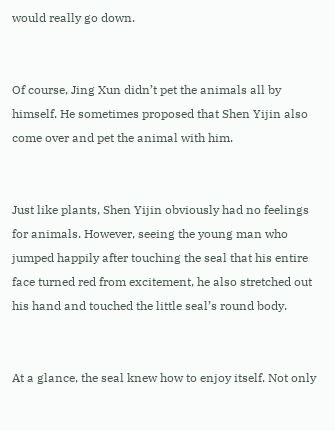would really go down.


Of course, Jing Xun didn’t pet the animals all by himself. He sometimes proposed that Shen Yijin also come over and pet the animal with him.


Just like plants, Shen Yijin obviously had no feelings for animals. However, seeing the young man who jumped happily after touching the seal that his entire face turned red from excitement, he also stretched out his hand and touched the little seal’s round body.


At a glance, the seal knew how to enjoy itself. Not only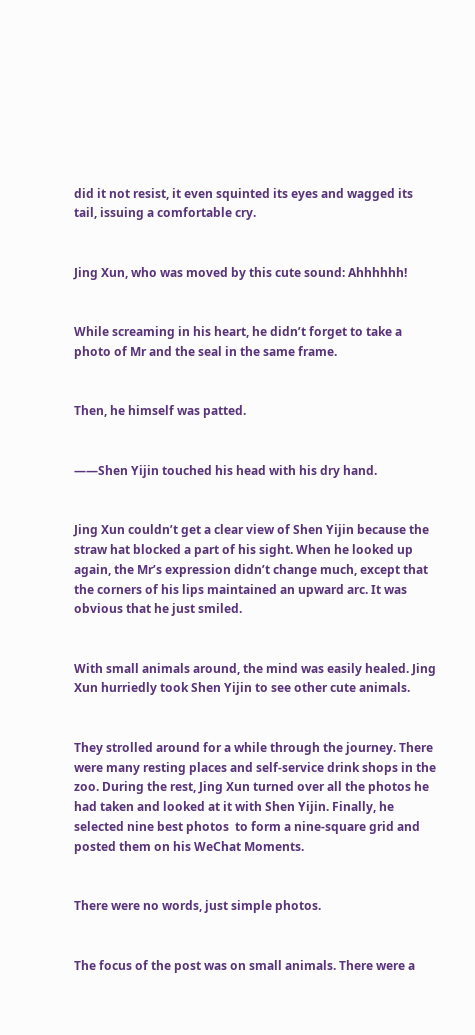did it not resist, it even squinted its eyes and wagged its tail, issuing a comfortable cry.


Jing Xun, who was moved by this cute sound: Ahhhhhh!


While screaming in his heart, he didn’t forget to take a photo of Mr and the seal in the same frame.


Then, he himself was patted.


——Shen Yijin touched his head with his dry hand.


Jing Xun couldn’t get a clear view of Shen Yijin because the straw hat blocked a part of his sight. When he looked up again, the Mr’s expression didn’t change much, except that the corners of his lips maintained an upward arc. It was obvious that he just smiled.


With small animals around, the mind was easily healed. Jing Xun hurriedly took Shen Yijin to see other cute animals.


They strolled around for a while through the journey. There were many resting places and self-service drink shops in the zoo. During the rest, Jing Xun turned over all the photos he had taken and looked at it with Shen Yijin. Finally, he selected nine best photos  to form a nine-square grid and posted them on his WeChat Moments.


There were no words, just simple photos.


The focus of the post was on small animals. There were a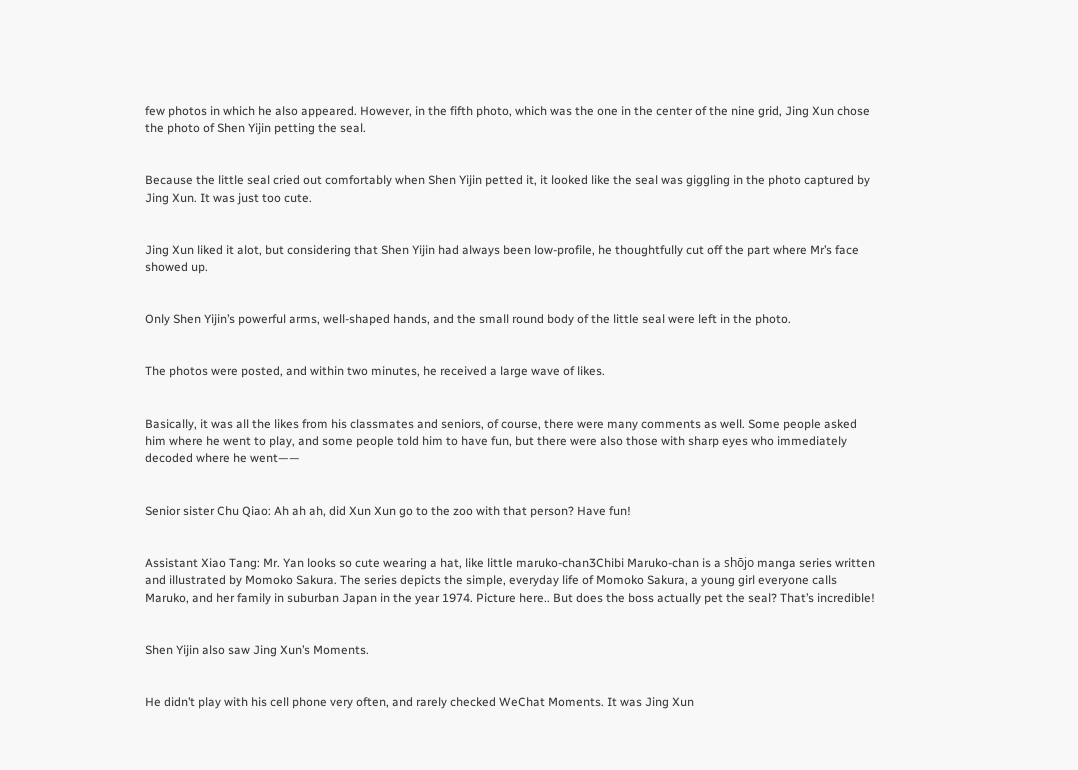few photos in which he also appeared. However, in the fifth photo, which was the one in the center of the nine grid, Jing Xun chose the photo of Shen Yijin petting the seal.


Because the little seal cried out comfortably when Shen Yijin petted it, it looked like the seal was giggling in the photo captured by Jing Xun. It was just too cute.


Jing Xun liked it alot, but considering that Shen Yijin had always been low-profile, he thoughtfully cut off the part where Mr’s face showed up.


Only Shen Yijin’s powerful arms, well-shaped hands, and the small round body of the little seal were left in the photo.


The photos were posted, and within two minutes, he received a large wave of likes.


Basically, it was all the likes from his classmates and seniors, of course, there were many comments as well. Some people asked him where he went to play, and some people told him to have fun, but there were also those with sharp eyes who immediately decoded where he went——


Senior sister Chu Qiao: Ah ah ah, did Xun Xun go to the zoo with that person? Have fun!


Assistant Xiao Tang: Mr. Yan looks so cute wearing a hat, like little maruko-chan3Chibi Maruko-chan is a shōjo manga series written and illustrated by Momoko Sakura. The series depicts the simple, everyday life of Momoko Sakura, a young girl everyone calls Maruko, and her family in suburban Japan in the year 1974. Picture here.. But does the boss actually pet the seal? That’s incredible!


Shen Yijin also saw Jing Xun’s Moments.


He didn’t play with his cell phone very often, and rarely checked WeChat Moments. It was Jing Xun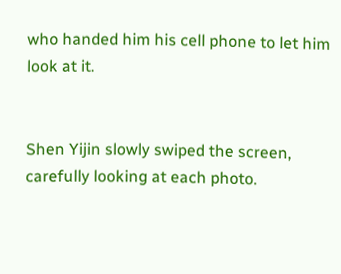who handed him his cell phone to let him look at it.


Shen Yijin slowly swiped the screen, carefully looking at each photo.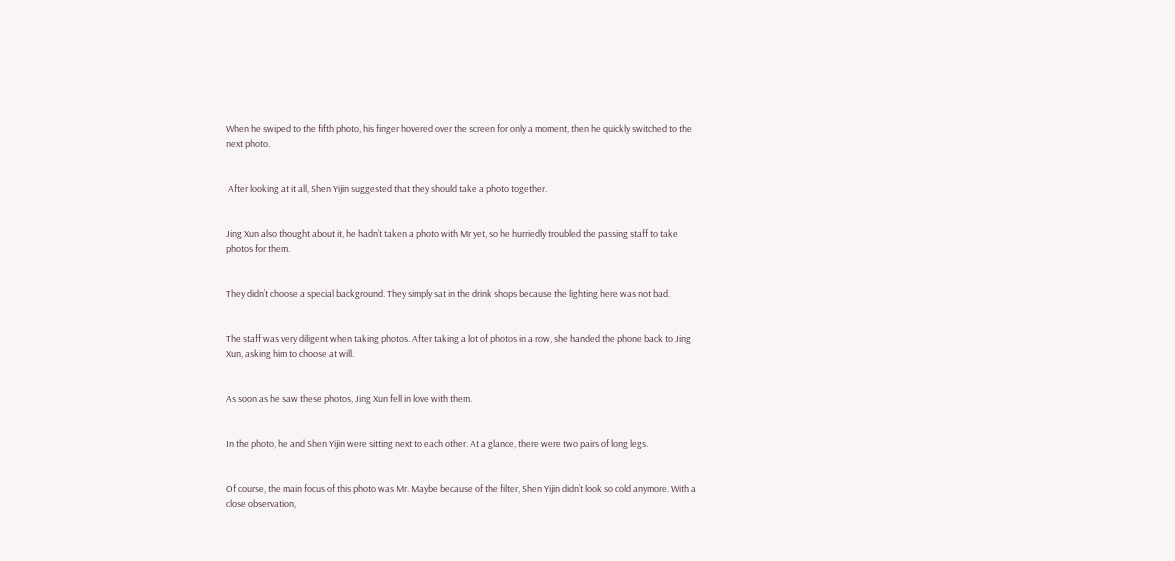When he swiped to the fifth photo, his finger hovered over the screen for only a moment, then he quickly switched to the next photo.


 After looking at it all, Shen Yijin suggested that they should take a photo together.


Jing Xun also thought about it, he hadn’t taken a photo with Mr yet, so he hurriedly troubled the passing staff to take photos for them.


They didn’t choose a special background. They simply sat in the drink shops because the lighting here was not bad.


The staff was very diligent when taking photos. After taking a lot of photos in a row, she handed the phone back to Jing Xun, asking him to choose at will.


As soon as he saw these photos, Jing Xun fell in love with them.


In the photo, he and Shen Yijin were sitting next to each other. At a glance, there were two pairs of long legs.


Of course, the main focus of this photo was Mr. Maybe because of the filter, Shen Yijin didn’t look so cold anymore. With a close observation,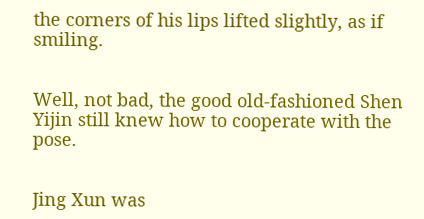the corners of his lips lifted slightly, as if smiling.


Well, not bad, the good old-fashioned Shen Yijin still knew how to cooperate with the pose.


Jing Xun was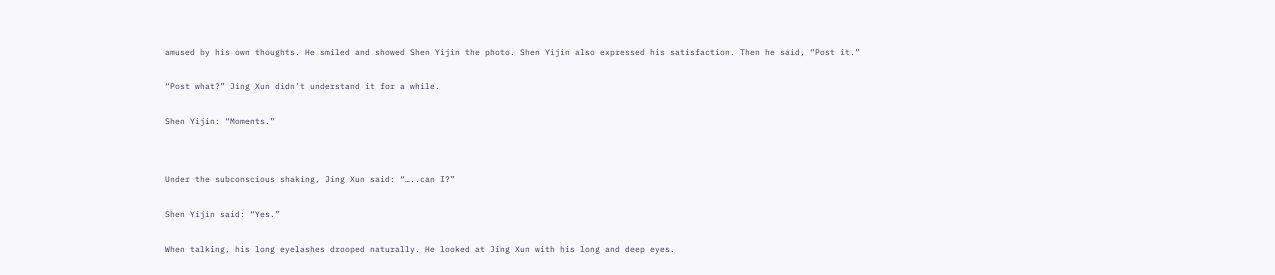amused by his own thoughts. He smiled and showed Shen Yijin the photo. Shen Yijin also expressed his satisfaction. Then he said, “Post it.”


“Post what?” Jing Xun didn’t understand it for a while.


Shen Yijin: “Moments.”




Under the subconscious shaking, Jing Xun said: “…..can I?”


Shen Yijin said: “Yes.”


When talking, his long eyelashes drooped naturally. He looked at Jing Xun with his long and deep eyes.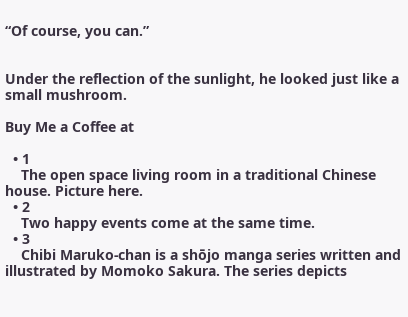“Of course, you can.”


Under the reflection of the sunlight, he looked just like a small mushroom.

Buy Me a Coffee at

  • 1
    The open space living room in a traditional Chinese house. Picture here.
  • 2
    Two happy events come at the same time.
  • 3
    Chibi Maruko-chan is a shōjo manga series written and illustrated by Momoko Sakura. The series depicts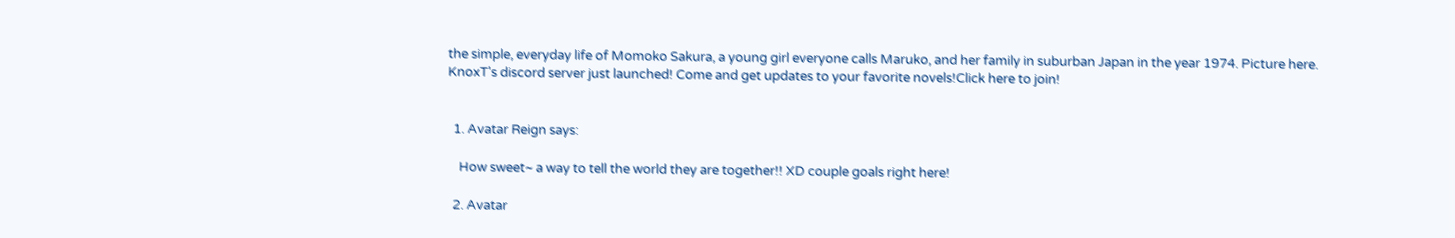the simple, everyday life of Momoko Sakura, a young girl everyone calls Maruko, and her family in suburban Japan in the year 1974. Picture here.
KnoxT's discord server just launched! Come and get updates to your favorite novels!Click here to join!


  1. Avatar Reign says:

    How sweet~ a way to tell the world they are together!! XD couple goals right here!

  2. Avatar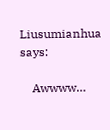Liusumianhua says:

    Awwww…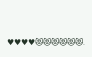♥♥♥♥😻😻😻😻😻😻.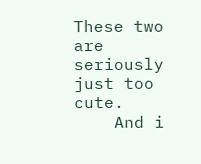These two are seriously just too cute.
    And i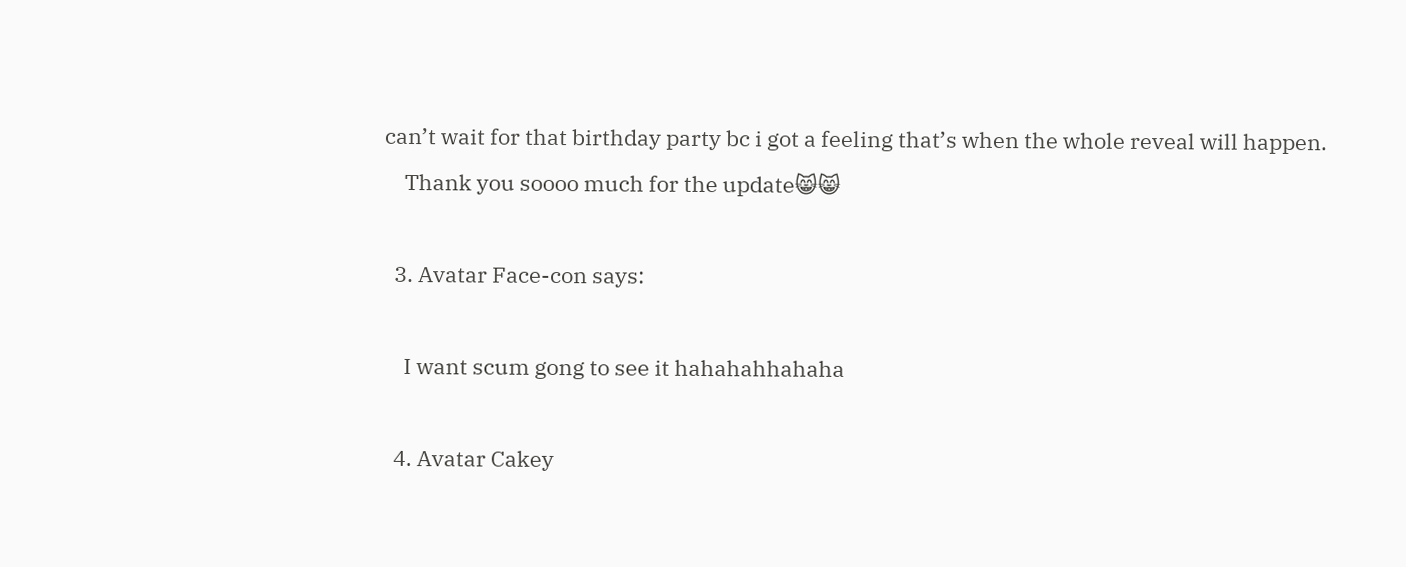can’t wait for that birthday party bc i got a feeling that’s when the whole reveal will happen.
    Thank you soooo much for the update😸😸

  3. Avatar Face-con says:

    I want scum gong to see it hahahahhahaha

  4. Avatar Cakey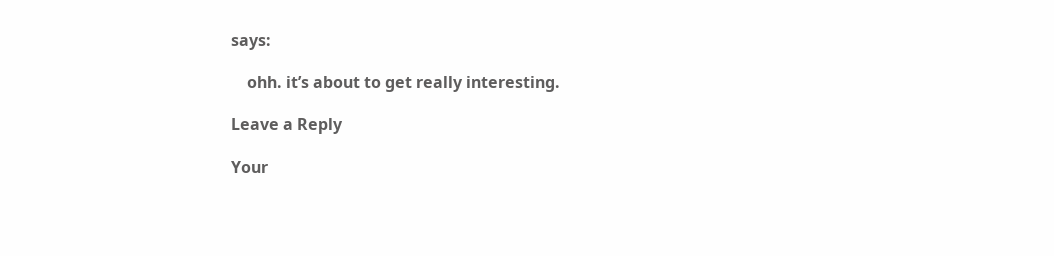says:

    ohh. it’s about to get really interesting.

Leave a Reply

Your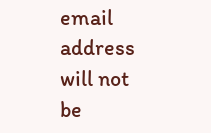email address will not be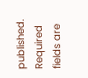published. Required fields are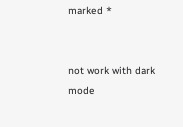marked *


not work with dark mode